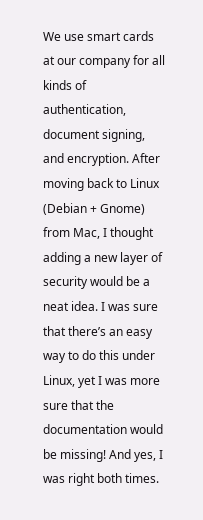We use smart cards at our company for all kinds of authentication, document signing, and encryption. After moving back to Linux (Debian + Gnome) from Mac, I thought adding a new layer of security would be a neat idea. I was sure that there’s an easy way to do this under Linux, yet I was more sure that the documentation would be missing! And yes, I was right both times.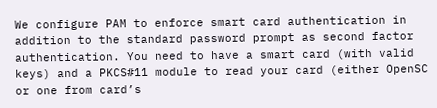We configure PAM to enforce smart card authentication in addition to the standard password prompt as second factor authentication. You need to have a smart card (with valid keys) and a PKCS#11 module to read your card (either OpenSC or one from card’s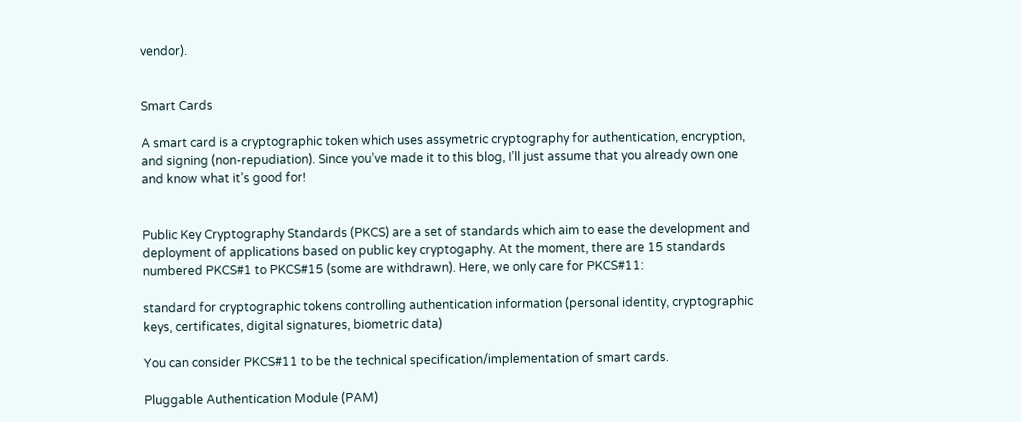vendor).


Smart Cards

A smart card is a cryptographic token which uses assymetric cryptography for authentication, encryption, and signing (non-repudiation). Since you’ve made it to this blog, I’ll just assume that you already own one and know what it’s good for!


Public Key Cryptography Standards (PKCS) are a set of standards which aim to ease the development and deployment of applications based on public key cryptogaphy. At the moment, there are 15 standards numbered PKCS#1 to PKCS#15 (some are withdrawn). Here, we only care for PKCS#11:

standard for cryptographic tokens controlling authentication information (personal identity, cryptographic keys, certificates, digital signatures, biometric data)

You can consider PKCS#11 to be the technical specification/implementation of smart cards.

Pluggable Authentication Module (PAM)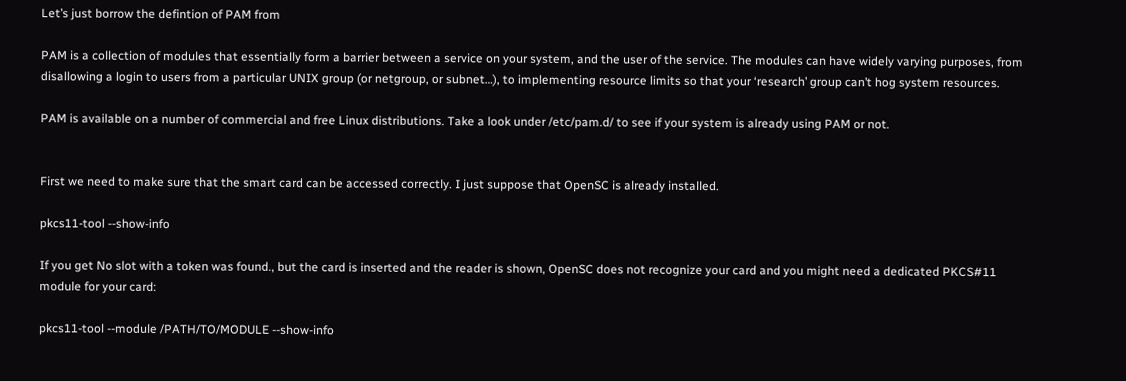Let’s just borrow the defintion of PAM from

PAM is a collection of modules that essentially form a barrier between a service on your system, and the user of the service. The modules can have widely varying purposes, from disallowing a login to users from a particular UNIX group (or netgroup, or subnet…), to implementing resource limits so that your ‘research’ group can’t hog system resources.

PAM is available on a number of commercial and free Linux distributions. Take a look under /etc/pam.d/ to see if your system is already using PAM or not.


First we need to make sure that the smart card can be accessed correctly. I just suppose that OpenSC is already installed.

pkcs11-tool --show-info

If you get No slot with a token was found., but the card is inserted and the reader is shown, OpenSC does not recognize your card and you might need a dedicated PKCS#11 module for your card:

pkcs11-tool --module /PATH/TO/MODULE --show-info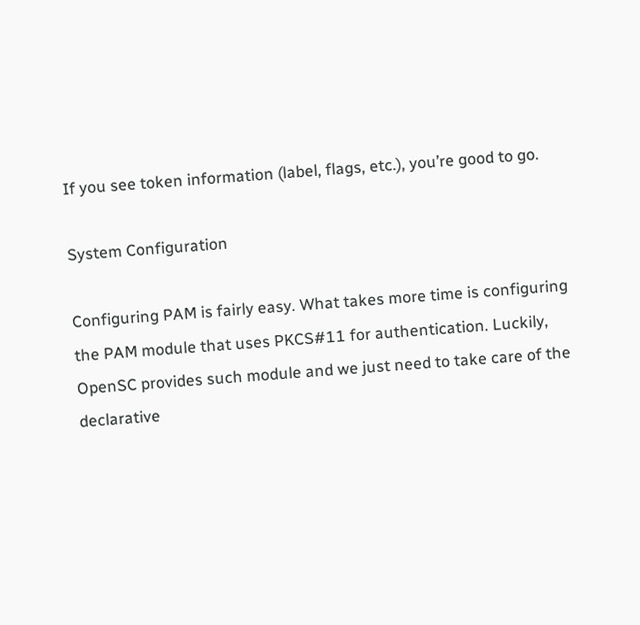If you see token information (label, flags, etc.), you’re good to go.

System Configuration

Configuring PAM is fairly easy. What takes more time is configuring the PAM module that uses PKCS#11 for authentication. Luckily, OpenSC provides such module and we just need to take care of the declarative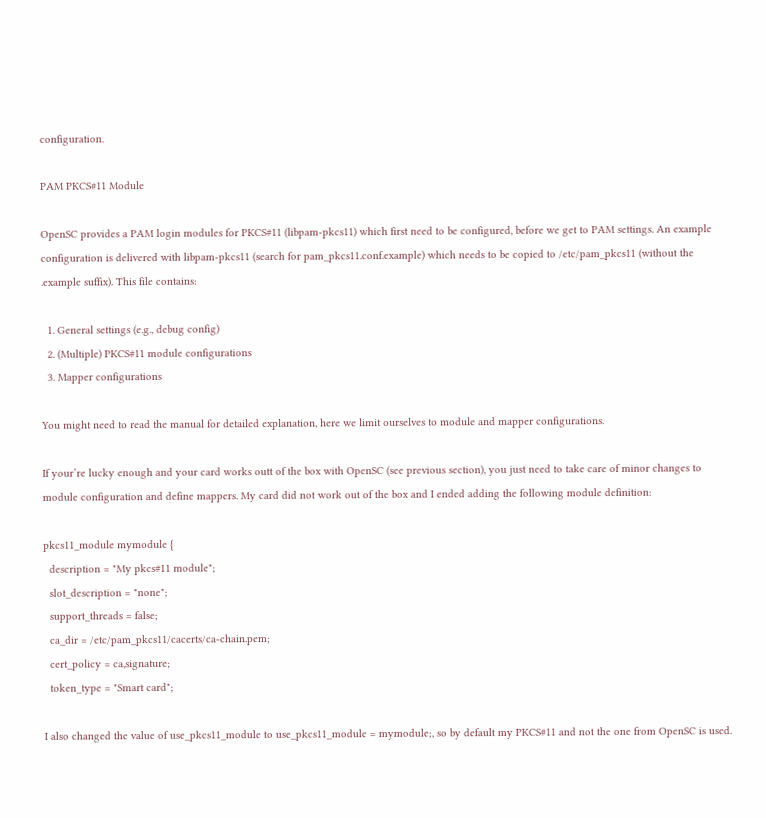configuration.

PAM PKCS#11 Module

OpenSC provides a PAM login modules for PKCS#11 (libpam-pkcs11) which first need to be configured, before we get to PAM settings. An example configuration is delivered with libpam-pkcs11 (search for pam_pkcs11.conf.example) which needs to be copied to /etc/pam_pkcs11 (without the .example suffix). This file contains:

  1. General settings (e.g., debug config)
  2. (Multiple) PKCS#11 module configurations
  3. Mapper configurations

You might need to read the manual for detailed explanation, here we limit ourselves to module and mapper configurations.

If your’re lucky enough and your card works outt of the box with OpenSC (see previous section), you just need to take care of minor changes to module configuration and define mappers. My card did not work out of the box and I ended adding the following module definition:

pkcs11_module mymodule {
  description = "My pkcs#11 module";
  slot_description = "none";
  support_threads = false;
  ca_dir = /etc/pam_pkcs11/cacerts/ca-chain.pem;
  cert_policy = ca,signature;
  token_type = "Smart card";

I also changed the value of use_pkcs11_module to use_pkcs11_module = mymodule;, so by default my PKCS#11 and not the one from OpenSC is used.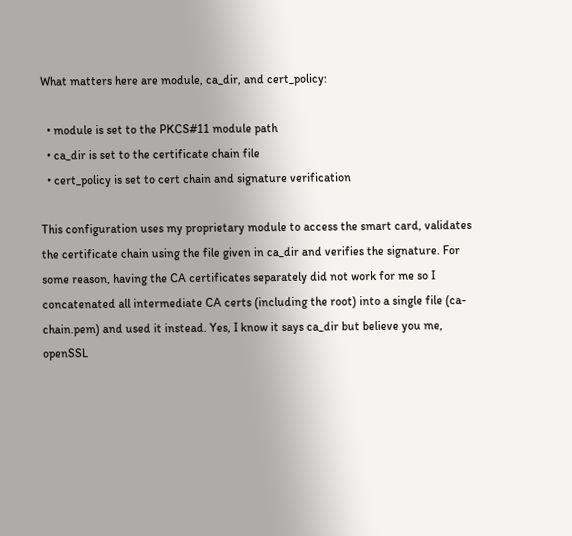What matters here are module, ca_dir, and cert_policy:

  • module is set to the PKCS#11 module path
  • ca_dir is set to the certificate chain file
  • cert_policy is set to cert chain and signature verification

This configuration uses my proprietary module to access the smart card, validates the certificate chain using the file given in ca_dir and verifies the signature. For some reason, having the CA certificates separately did not work for me so I concatenated all intermediate CA certs (including the root) into a single file (ca-chain.pem) and used it instead. Yes, I know it says ca_dir but believe you me, openSSL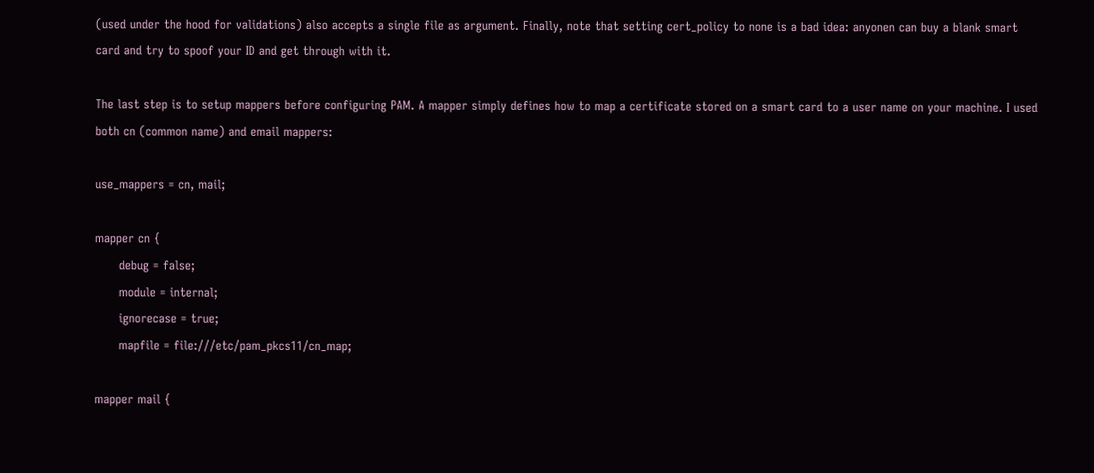(used under the hood for validations) also accepts a single file as argument. Finally, note that setting cert_policy to none is a bad idea: anyonen can buy a blank smart card and try to spoof your ID and get through with it.

The last step is to setup mappers before configuring PAM. A mapper simply defines how to map a certificate stored on a smart card to a user name on your machine. I used both cn (common name) and email mappers:

use_mappers = cn, mail;

mapper cn {
      debug = false;
      module = internal;
      ignorecase = true;
      mapfile = file:///etc/pam_pkcs11/cn_map;

mapper mail {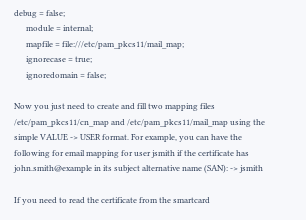debug = false;
      module = internal;
      mapfile = file:///etc/pam_pkcs11/mail_map;
      ignorecase = true;
      ignoredomain = false;

Now you just need to create and fill two mapping files /etc/pam_pkcs11/cn_map and /etc/pam_pkcs11/mail_map using the simple VALUE -> USER format. For example, you can have the following for email mapping for user jsmith if the certificate has john.smith@example in its subject alternative name (SAN): -> jsmith

If you need to read the certificate from the smartcard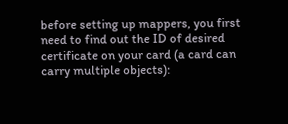before setting up mappers, you first need to find out the ID of desired certificate on your card (a card can carry multiple objects):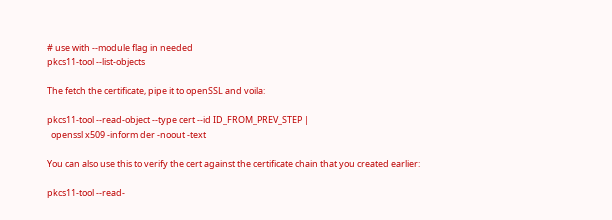# use with --module flag in needed
pkcs11-tool --list-objects

The fetch the certificate, pipe it to openSSL and voila:

pkcs11-tool --read-object --type cert --id ID_FROM_PREV_STEP |
  openssl x509 -inform der -noout -text

You can also use this to verify the cert against the certificate chain that you created earlier:

pkcs11-tool --read-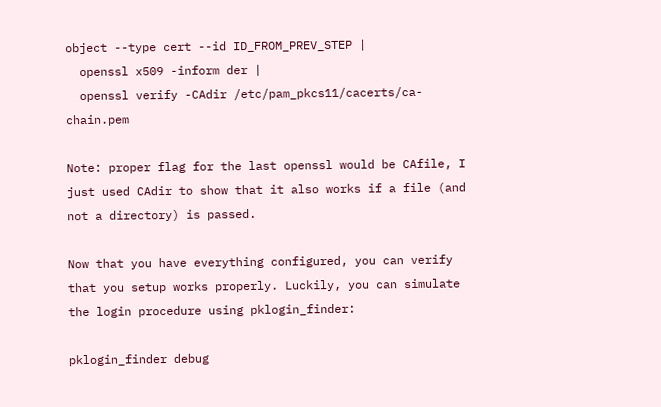object --type cert --id ID_FROM_PREV_STEP |
  openssl x509 -inform der |
  openssl verify -CAdir /etc/pam_pkcs11/cacerts/ca-chain.pem

Note: proper flag for the last openssl would be CAfile, I just used CAdir to show that it also works if a file (and not a directory) is passed.

Now that you have everything configured, you can verify that you setup works properly. Luckily, you can simulate the login procedure using pklogin_finder:

pklogin_finder debug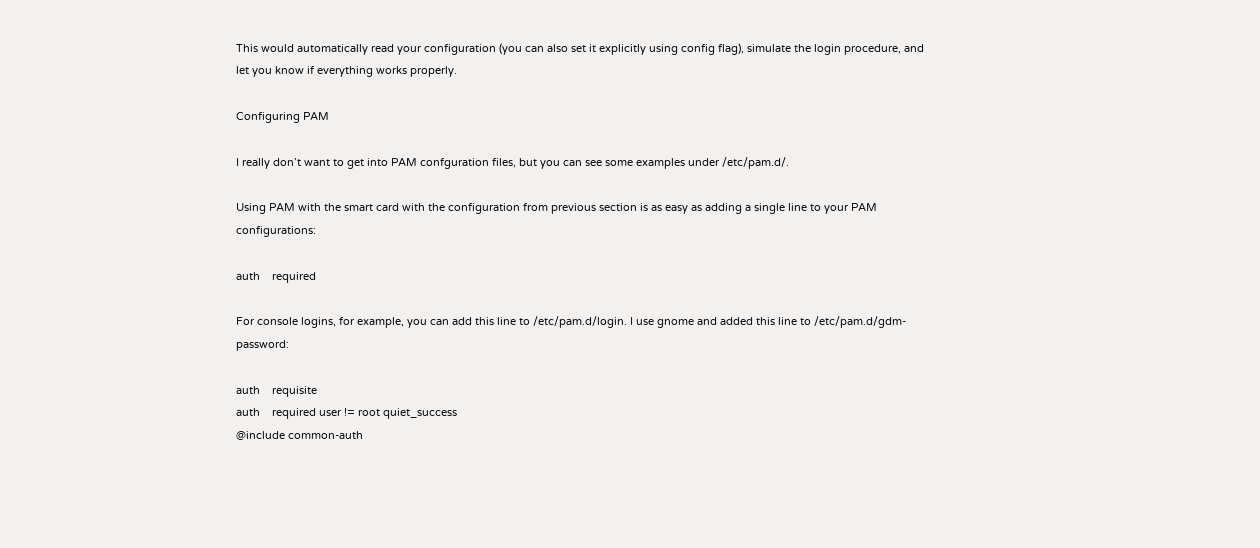This would automatically read your configuration (you can also set it explicitly using config flag), simulate the login procedure, and let you know if everything works properly.

Configuring PAM

I really don’t want to get into PAM confguration files, but you can see some examples under /etc/pam.d/.

Using PAM with the smart card with the configuration from previous section is as easy as adding a single line to your PAM configurations:

auth    required

For console logins, for example, you can add this line to /etc/pam.d/login. I use gnome and added this line to /etc/pam.d/gdm-password:

auth    requisite
auth    required user != root quiet_success
@include common-auth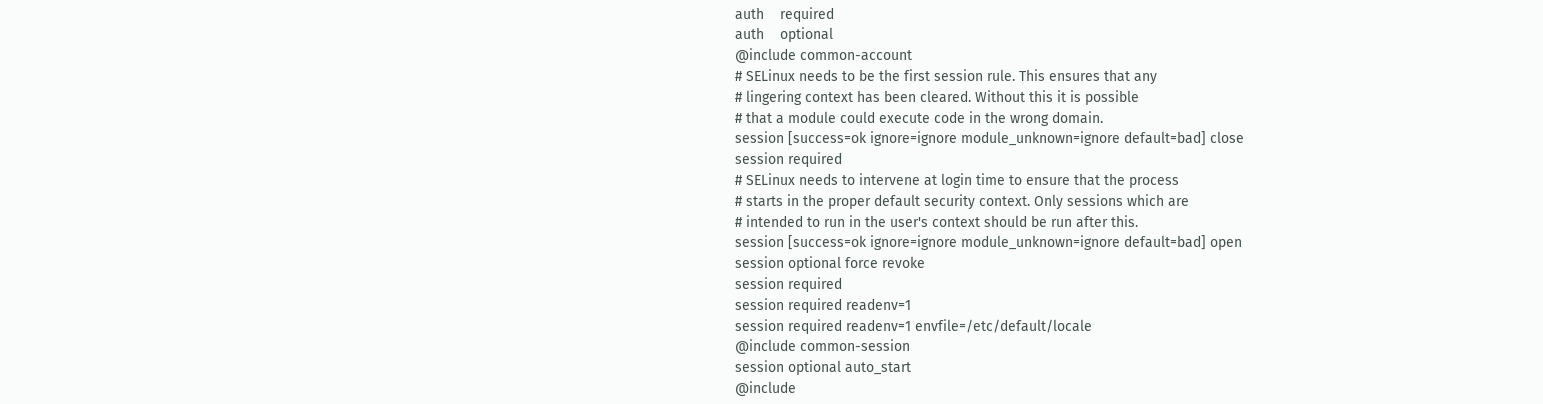auth    required
auth    optional
@include common-account
# SELinux needs to be the first session rule. This ensures that any
# lingering context has been cleared. Without this it is possible
# that a module could execute code in the wrong domain.
session [success=ok ignore=ignore module_unknown=ignore default=bad] close
session required
# SELinux needs to intervene at login time to ensure that the process
# starts in the proper default security context. Only sessions which are
# intended to run in the user's context should be run after this.
session [success=ok ignore=ignore module_unknown=ignore default=bad] open
session optional force revoke
session required
session required readenv=1
session required readenv=1 envfile=/etc/default/locale
@include common-session
session optional auto_start
@include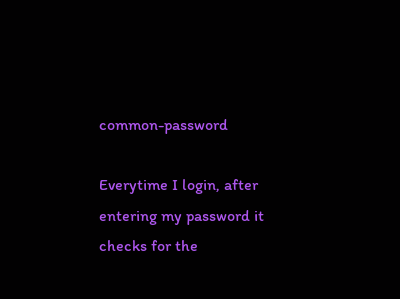common-password

Everytime I login, after entering my password it checks for the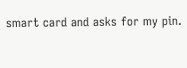smart card and asks for my pin.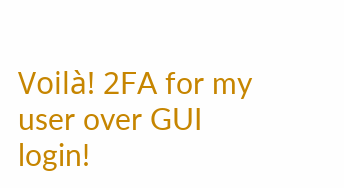Voilà! 2FA for my user over GUI login!